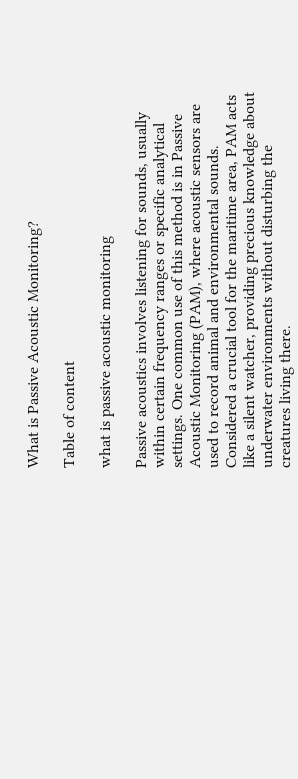What is Passive Acoustic Monitoring?

Table of content

what is passive acoustic monitoring

Passive acoustics involves listening for sounds, usually within certain frequency ranges or specific analytical settings. One common use of this method is in Passive Acoustic Monitoring (PAM), where acoustic sensors are used to record animal and environmental sounds. Considered a crucial tool for the maritime area, PAM acts like a silent watcher, providing precious knowledge about underwater environments without disturbing the creatures living there.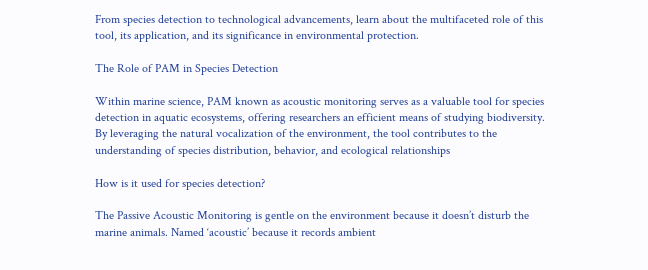From species detection to technological advancements, learn about the multifaceted role of this tool, its application, and its significance in environmental protection.

The Role of PAM in Species Detection

Within marine science, PAM known as acoustic monitoring serves as a valuable tool for species detection in aquatic ecosystems, offering researchers an efficient means of studying biodiversity. By leveraging the natural vocalization of the environment, the tool contributes to the understanding of species distribution, behavior, and ecological relationships

How is it used for species detection?

The Passive Acoustic Monitoring is gentle on the environment because it doesn’t disturb the marine animals. Named ‘acoustic’ because it records ambient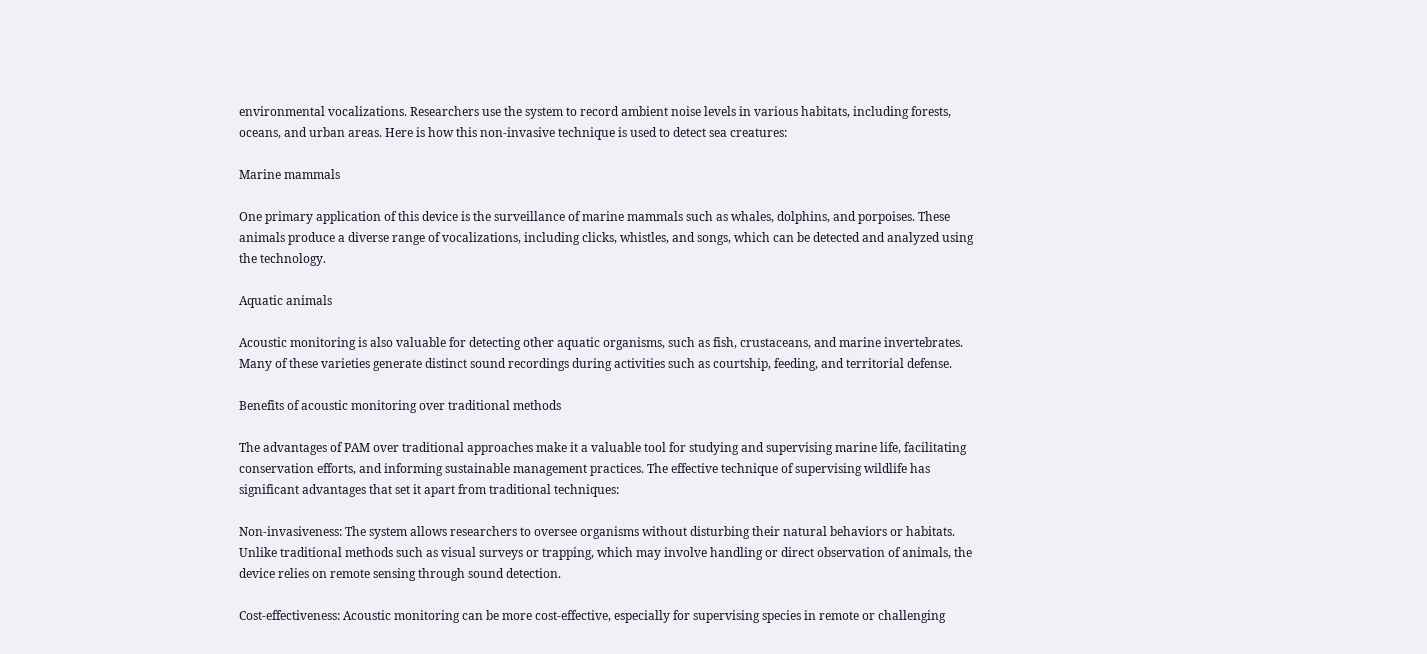environmental vocalizations. Researchers use the system to record ambient noise levels in various habitats, including forests, oceans, and urban areas. Here is how this non-invasive technique is used to detect sea creatures:

Marine mammals

One primary application of this device is the surveillance of marine mammals such as whales, dolphins, and porpoises. These animals produce a diverse range of vocalizations, including clicks, whistles, and songs, which can be detected and analyzed using the technology.

Aquatic animals

Acoustic monitoring is also valuable for detecting other aquatic organisms, such as fish, crustaceans, and marine invertebrates. Many of these varieties generate distinct sound recordings during activities such as courtship, feeding, and territorial defense.

Benefits of acoustic monitoring over traditional methods

The advantages of PAM over traditional approaches make it a valuable tool for studying and supervising marine life, facilitating conservation efforts, and informing sustainable management practices. The effective technique of supervising wildlife has significant advantages that set it apart from traditional techniques:

Non-invasiveness: The system allows researchers to oversee organisms without disturbing their natural behaviors or habitats. Unlike traditional methods such as visual surveys or trapping, which may involve handling or direct observation of animals, the device relies on remote sensing through sound detection.

Cost-effectiveness: Acoustic monitoring can be more cost-effective, especially for supervising species in remote or challenging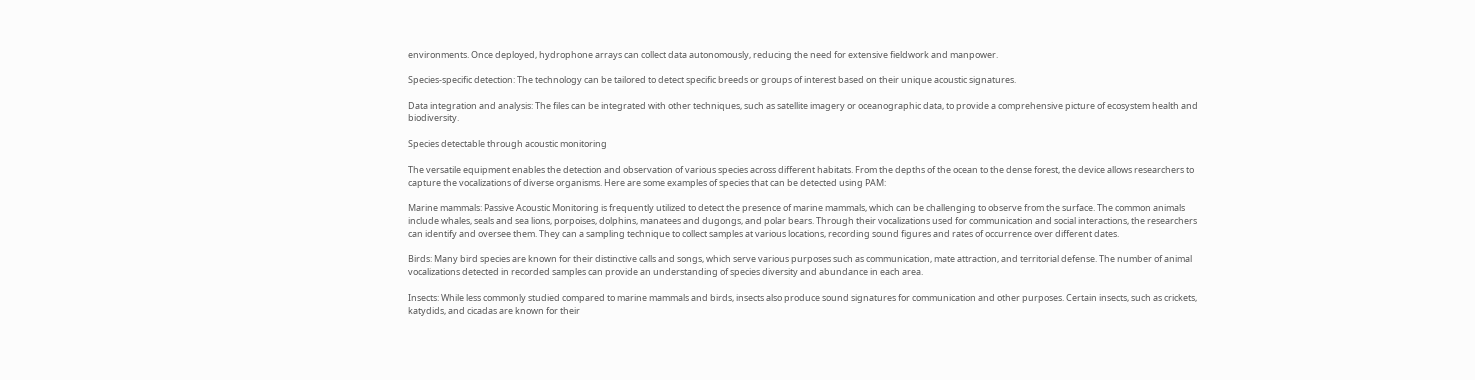environments. Once deployed, hydrophone arrays can collect data autonomously, reducing the need for extensive fieldwork and manpower.

Species-specific detection: The technology can be tailored to detect specific breeds or groups of interest based on their unique acoustic signatures.

Data integration and analysis: The files can be integrated with other techniques, such as satellite imagery or oceanographic data, to provide a comprehensive picture of ecosystem health and biodiversity.

Species detectable through acoustic monitoring

The versatile equipment enables the detection and observation of various species across different habitats. From the depths of the ocean to the dense forest, the device allows researchers to capture the vocalizations of diverse organisms. Here are some examples of species that can be detected using PAM:

Marine mammals: Passive Acoustic Monitoring is frequently utilized to detect the presence of marine mammals, which can be challenging to observe from the surface. The common animals include whales, seals and sea lions, porpoises, dolphins, manatees and dugongs, and polar bears. Through their vocalizations used for communication and social interactions, the researchers can identify and oversee them. They can a sampling technique to collect samples at various locations, recording sound figures and rates of occurrence over different dates.

Birds: Many bird species are known for their distinctive calls and songs, which serve various purposes such as communication, mate attraction, and territorial defense. The number of animal vocalizations detected in recorded samples can provide an understanding of species diversity and abundance in each area.

Insects: While less commonly studied compared to marine mammals and birds, insects also produce sound signatures for communication and other purposes. Certain insects, such as crickets, katydids, and cicadas are known for their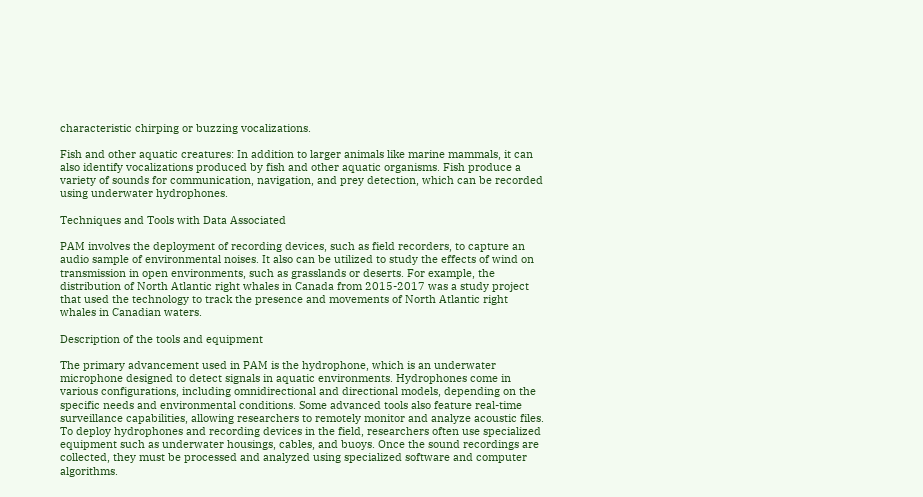characteristic chirping or buzzing vocalizations.

Fish and other aquatic creatures: In addition to larger animals like marine mammals, it can also identify vocalizations produced by fish and other aquatic organisms. Fish produce a variety of sounds for communication, navigation, and prey detection, which can be recorded using underwater hydrophones.

Techniques and Tools with Data Associated

PAM involves the deployment of recording devices, such as field recorders, to capture an audio sample of environmental noises. It also can be utilized to study the effects of wind on transmission in open environments, such as grasslands or deserts. For example, the distribution of North Atlantic right whales in Canada from 2015-2017 was a study project that used the technology to track the presence and movements of North Atlantic right whales in Canadian waters.

Description of the tools and equipment

The primary advancement used in PAM is the hydrophone, which is an underwater microphone designed to detect signals in aquatic environments. Hydrophones come in various configurations, including omnidirectional and directional models, depending on the specific needs and environmental conditions. Some advanced tools also feature real-time surveillance capabilities, allowing researchers to remotely monitor and analyze acoustic files. To deploy hydrophones and recording devices in the field, researchers often use specialized equipment such as underwater housings, cables, and buoys. Once the sound recordings are collected, they must be processed and analyzed using specialized software and computer algorithms.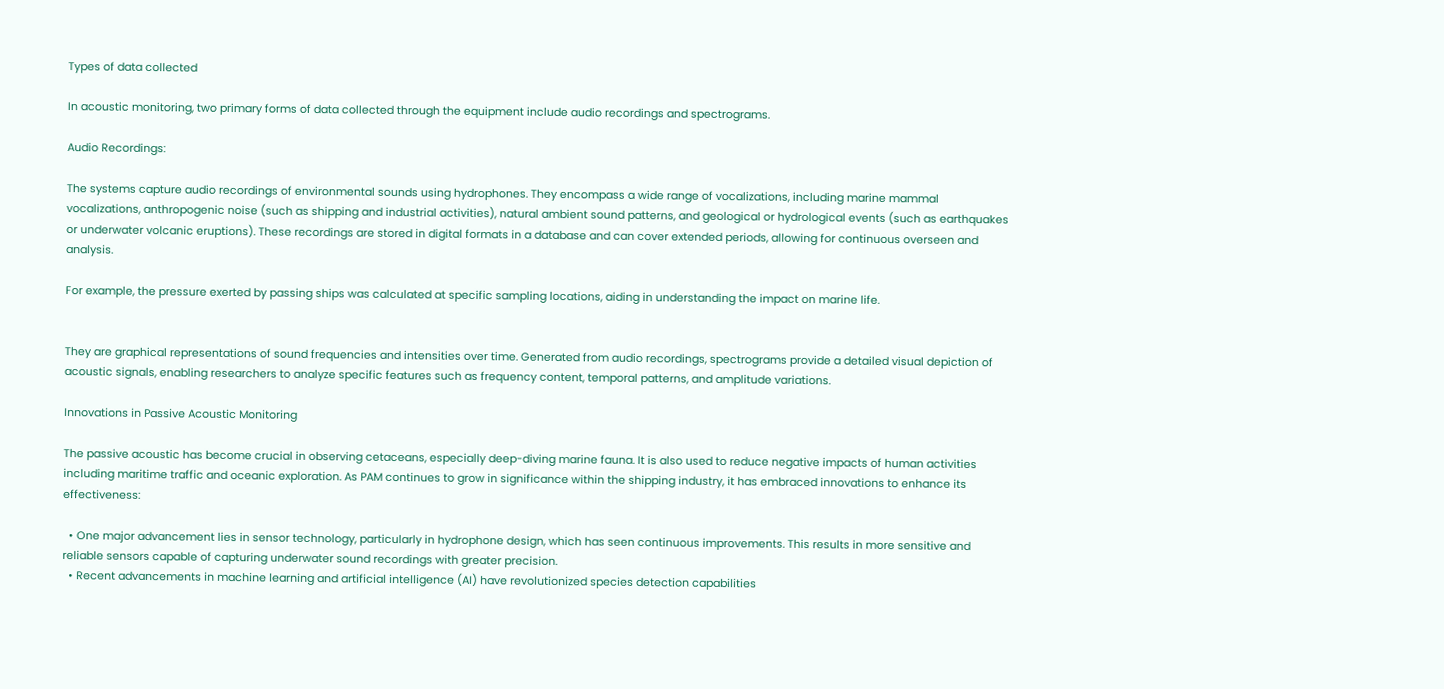Types of data collected

In acoustic monitoring, two primary forms of data collected through the equipment include audio recordings and spectrograms.

Audio Recordings:

The systems capture audio recordings of environmental sounds using hydrophones. They encompass a wide range of vocalizations, including marine mammal vocalizations, anthropogenic noise (such as shipping and industrial activities), natural ambient sound patterns, and geological or hydrological events (such as earthquakes or underwater volcanic eruptions). These recordings are stored in digital formats in a database and can cover extended periods, allowing for continuous overseen and analysis.

For example, the pressure exerted by passing ships was calculated at specific sampling locations, aiding in understanding the impact on marine life.


They are graphical representations of sound frequencies and intensities over time. Generated from audio recordings, spectrograms provide a detailed visual depiction of acoustic signals, enabling researchers to analyze specific features such as frequency content, temporal patterns, and amplitude variations.

Innovations in Passive Acoustic Monitoring

The passive acoustic has become crucial in observing cetaceans, especially deep-diving marine fauna. It is also used to reduce negative impacts of human activities including maritime traffic and oceanic exploration. As PAM continues to grow in significance within the shipping industry, it has embraced innovations to enhance its effectiveness:

  • One major advancement lies in sensor technology, particularly in hydrophone design, which has seen continuous improvements. This results in more sensitive and reliable sensors capable of capturing underwater sound recordings with greater precision.
  • Recent advancements in machine learning and artificial intelligence (AI) have revolutionized species detection capabilities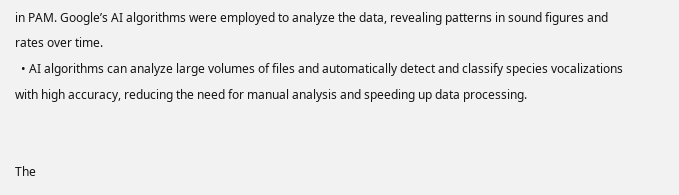in PAM. Google’s AI algorithms were employed to analyze the data, revealing patterns in sound figures and rates over time.
  • AI algorithms can analyze large volumes of files and automatically detect and classify species vocalizations with high accuracy, reducing the need for manual analysis and speeding up data processing.


The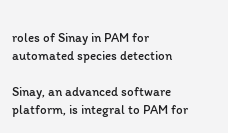roles of Sinay in PAM for automated species detection

Sinay, an advanced software platform, is integral to PAM for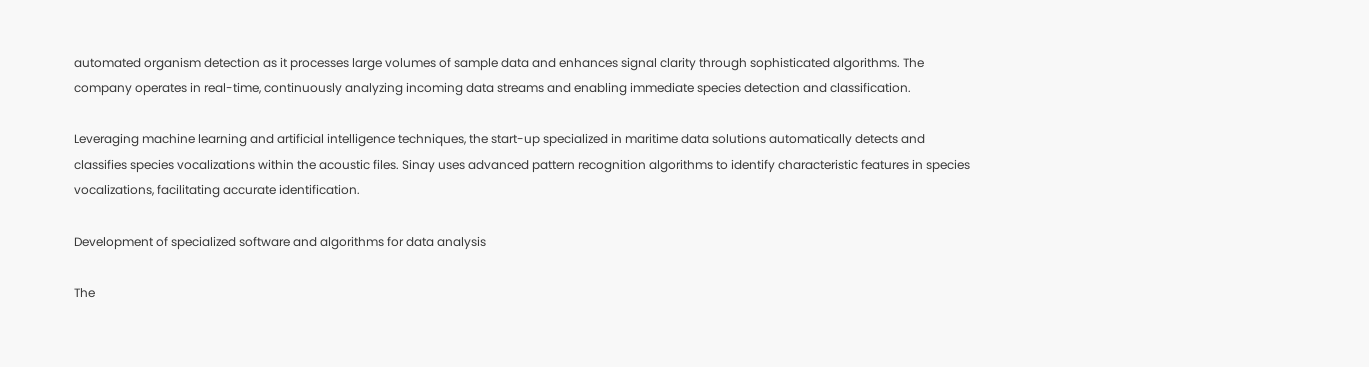automated organism detection as it processes large volumes of sample data and enhances signal clarity through sophisticated algorithms. The company operates in real-time, continuously analyzing incoming data streams and enabling immediate species detection and classification.

Leveraging machine learning and artificial intelligence techniques, the start-up specialized in maritime data solutions automatically detects and classifies species vocalizations within the acoustic files. Sinay uses advanced pattern recognition algorithms to identify characteristic features in species vocalizations, facilitating accurate identification.

Development of specialized software and algorithms for data analysis

The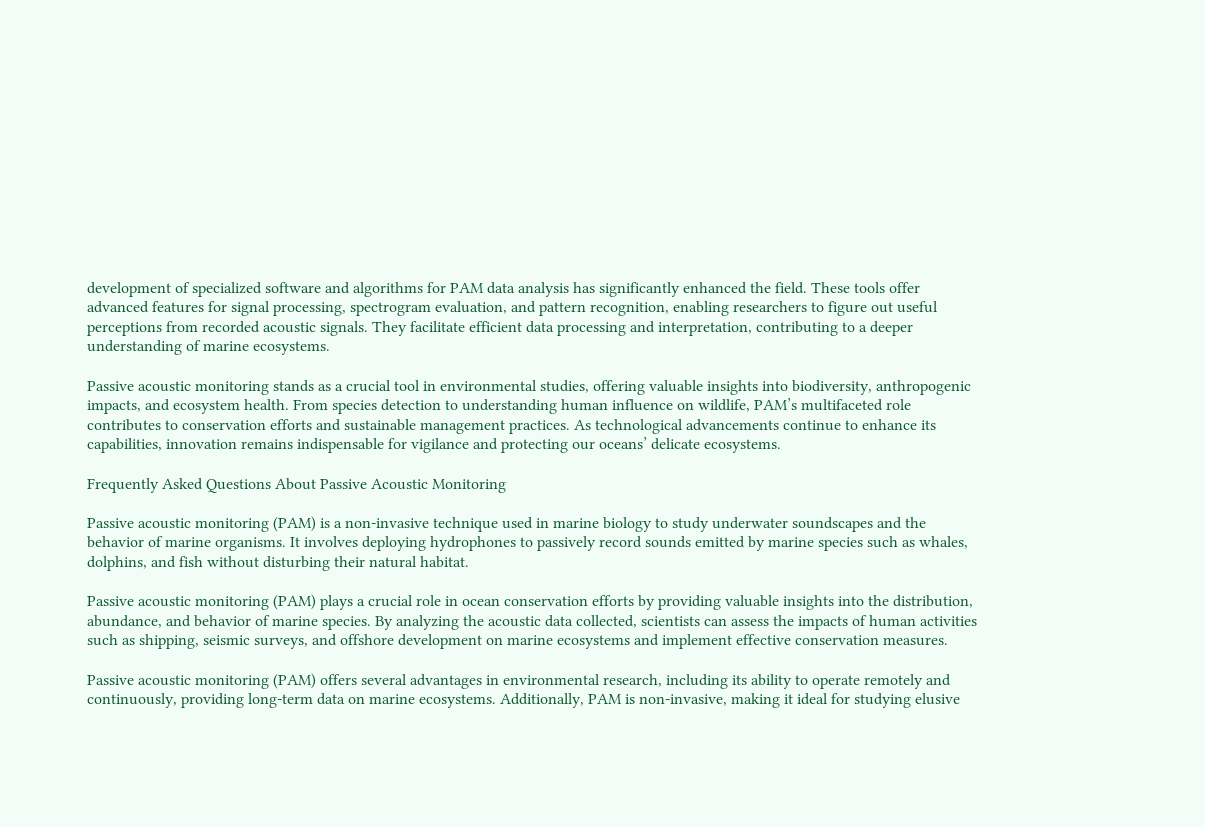development of specialized software and algorithms for PAM data analysis has significantly enhanced the field. These tools offer advanced features for signal processing, spectrogram evaluation, and pattern recognition, enabling researchers to figure out useful perceptions from recorded acoustic signals. They facilitate efficient data processing and interpretation, contributing to a deeper understanding of marine ecosystems.

Passive acoustic monitoring stands as a crucial tool in environmental studies, offering valuable insights into biodiversity, anthropogenic impacts, and ecosystem health. From species detection to understanding human influence on wildlife, PAM’s multifaceted role contributes to conservation efforts and sustainable management practices. As technological advancements continue to enhance its capabilities, innovation remains indispensable for vigilance and protecting our oceans’ delicate ecosystems.

Frequently Asked Questions About Passive Acoustic Monitoring

Passive acoustic monitoring (PAM) is a non-invasive technique used in marine biology to study underwater soundscapes and the behavior of marine organisms. It involves deploying hydrophones to passively record sounds emitted by marine species such as whales, dolphins, and fish without disturbing their natural habitat.

Passive acoustic monitoring (PAM) plays a crucial role in ocean conservation efforts by providing valuable insights into the distribution, abundance, and behavior of marine species. By analyzing the acoustic data collected, scientists can assess the impacts of human activities such as shipping, seismic surveys, and offshore development on marine ecosystems and implement effective conservation measures.

Passive acoustic monitoring (PAM) offers several advantages in environmental research, including its ability to operate remotely and continuously, providing long-term data on marine ecosystems. Additionally, PAM is non-invasive, making it ideal for studying elusive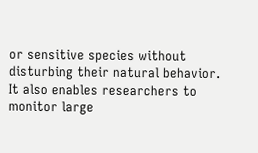or sensitive species without disturbing their natural behavior. It also enables researchers to monitor large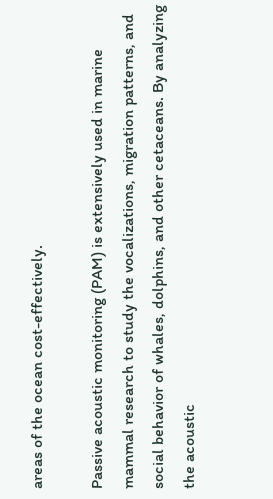areas of the ocean cost-effectively.

Passive acoustic monitoring (PAM) is extensively used in marine mammal research to study the vocalizations, migration patterns, and social behavior of whales, dolphins, and other cetaceans. By analyzing the acoustic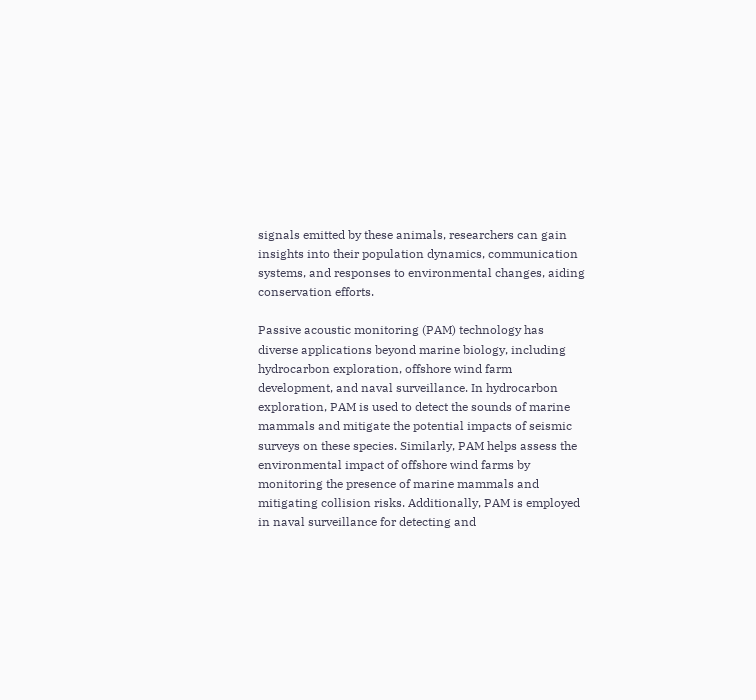signals emitted by these animals, researchers can gain insights into their population dynamics, communication systems, and responses to environmental changes, aiding conservation efforts.

Passive acoustic monitoring (PAM) technology has diverse applications beyond marine biology, including hydrocarbon exploration, offshore wind farm development, and naval surveillance. In hydrocarbon exploration, PAM is used to detect the sounds of marine mammals and mitigate the potential impacts of seismic surveys on these species. Similarly, PAM helps assess the environmental impact of offshore wind farms by monitoring the presence of marine mammals and mitigating collision risks. Additionally, PAM is employed in naval surveillance for detecting and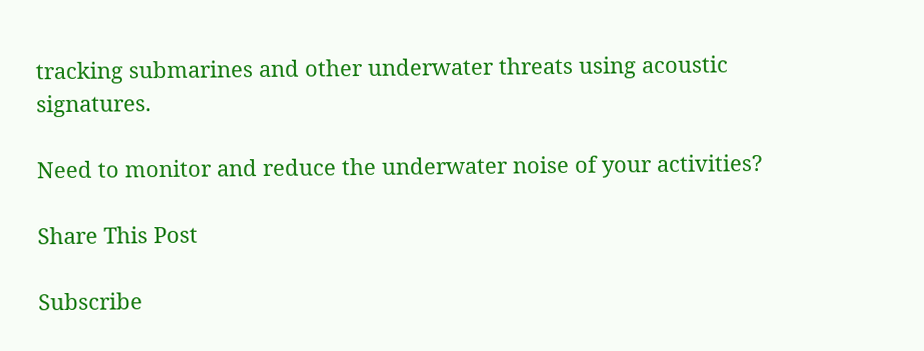tracking submarines and other underwater threats using acoustic signatures.

Need to monitor and reduce the underwater noise of your activities?

Share This Post

Subscribe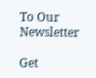To Our Newsletter

Get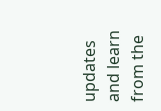updates and learn from the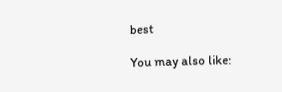best

You may also like: